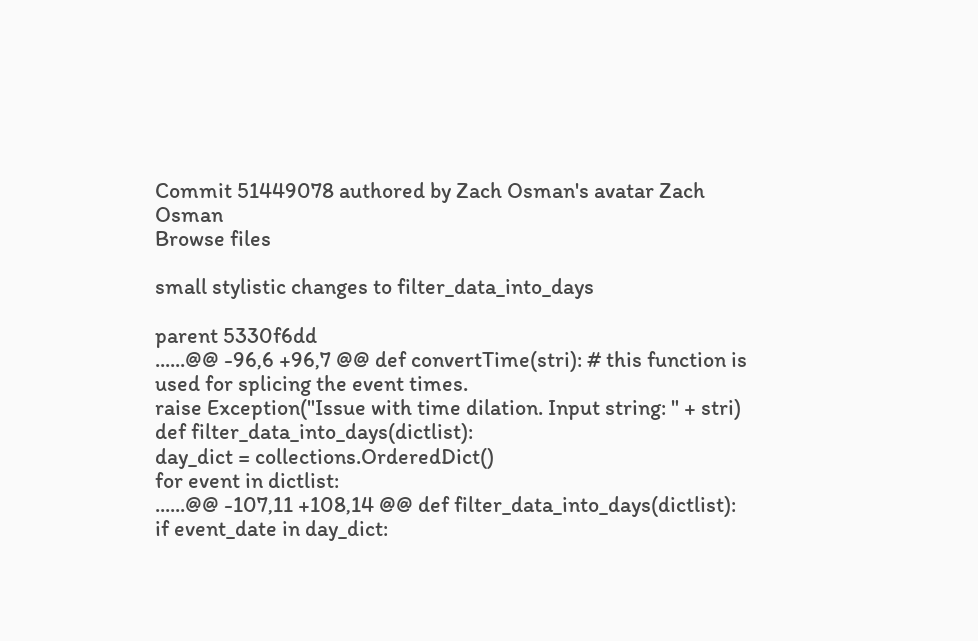Commit 51449078 authored by Zach Osman's avatar Zach Osman
Browse files

small stylistic changes to filter_data_into_days

parent 5330f6dd
......@@ -96,6 +96,7 @@ def convertTime(stri): # this function is used for splicing the event times.
raise Exception("Issue with time dilation. Input string: " + stri)
def filter_data_into_days(dictlist):
day_dict = collections.OrderedDict()
for event in dictlist:
......@@ -107,11 +108,14 @@ def filter_data_into_days(dictlist):
if event_date in day_dict: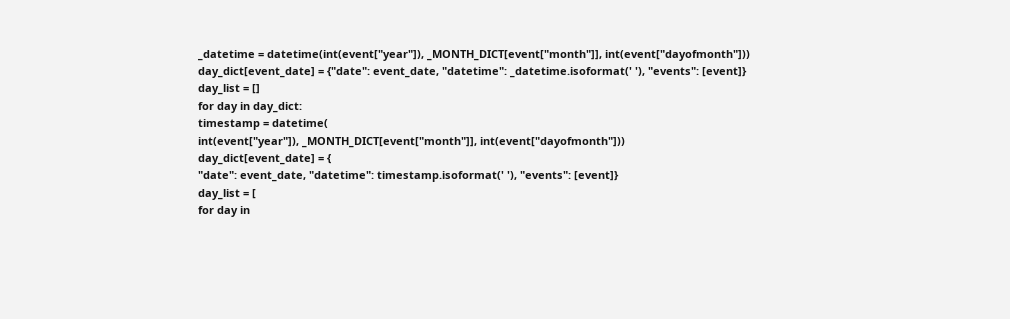_datetime = datetime(int(event["year"]), _MONTH_DICT[event["month"]], int(event["dayofmonth"]))
day_dict[event_date] = {"date": event_date, "datetime": _datetime.isoformat(' '), "events": [event]}
day_list = []
for day in day_dict:
timestamp = datetime(
int(event["year"]), _MONTH_DICT[event["month"]], int(event["dayofmonth"]))
day_dict[event_date] = {
"date": event_date, "datetime": timestamp.isoformat(' '), "events": [event]}
day_list = [
for day in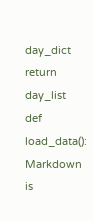day_dict
return day_list
def load_data():
Markdown is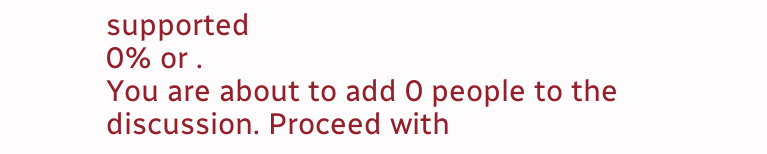supported
0% or .
You are about to add 0 people to the discussion. Proceed with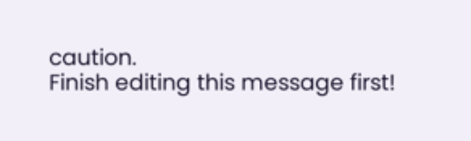caution.
Finish editing this message first!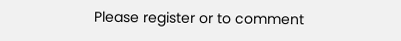Please register or to comment